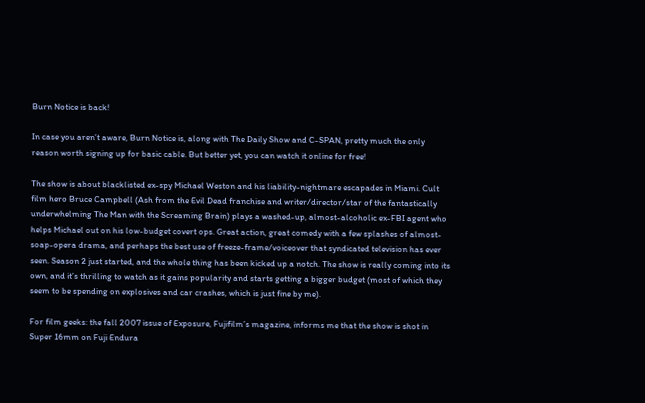Burn Notice is back!

In case you aren’t aware, Burn Notice is, along with The Daily Show and C-SPAN, pretty much the only reason worth signing up for basic cable. But better yet, you can watch it online for free!

The show is about blacklisted ex-spy Michael Weston and his liability-nightmare escapades in Miami. Cult film hero Bruce Campbell (Ash from the Evil Dead franchise and writer/director/star of the fantastically underwhelming The Man with the Screaming Brain) plays a washed-up, almost-alcoholic ex-FBI agent who helps Michael out on his low-budget covert ops. Great action, great comedy with a few splashes of almost-soap-opera drama, and perhaps the best use of freeze-frame/voiceover that syndicated television has ever seen. Season 2 just started, and the whole thing has been kicked up a notch. The show is really coming into its own, and it’s thrilling to watch as it gains popularity and starts getting a bigger budget (most of which they seem to be spending on explosives and car crashes, which is just fine by me).

For film geeks: the fall 2007 issue of Exposure, Fujifilm’s magazine, informs me that the show is shot in Super 16mm on Fuji Endura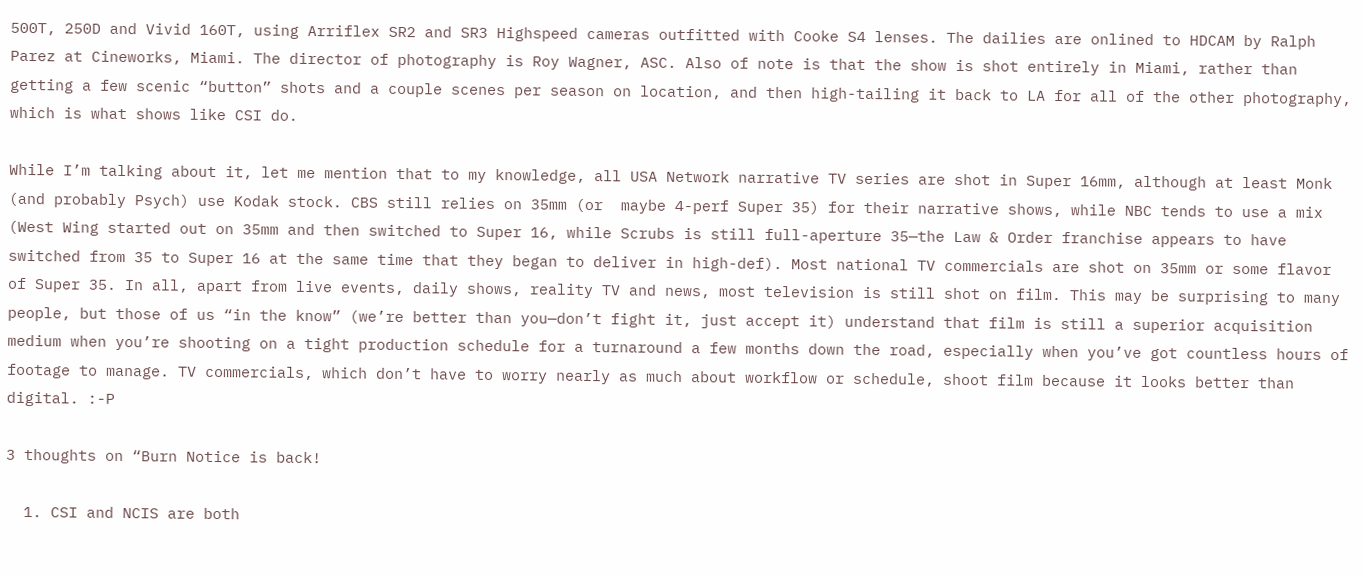500T, 250D and Vivid 160T, using Arriflex SR2 and SR3 Highspeed cameras outfitted with Cooke S4 lenses. The dailies are onlined to HDCAM by Ralph Parez at Cineworks, Miami. The director of photography is Roy Wagner, ASC. Also of note is that the show is shot entirely in Miami, rather than getting a few scenic “button” shots and a couple scenes per season on location, and then high-tailing it back to LA for all of the other photography, which is what shows like CSI do.

While I’m talking about it, let me mention that to my knowledge, all USA Network narrative TV series are shot in Super 16mm, although at least Monk (and probably Psych) use Kodak stock. CBS still relies on 35mm (or  maybe 4-perf Super 35) for their narrative shows, while NBC tends to use a mix (West Wing started out on 35mm and then switched to Super 16, while Scrubs is still full-aperture 35—the Law & Order franchise appears to have switched from 35 to Super 16 at the same time that they began to deliver in high-def). Most national TV commercials are shot on 35mm or some flavor of Super 35. In all, apart from live events, daily shows, reality TV and news, most television is still shot on film. This may be surprising to many people, but those of us “in the know” (we’re better than you—don’t fight it, just accept it) understand that film is still a superior acquisition medium when you’re shooting on a tight production schedule for a turnaround a few months down the road, especially when you’ve got countless hours of footage to manage. TV commercials, which don’t have to worry nearly as much about workflow or schedule, shoot film because it looks better than digital. :-P

3 thoughts on “Burn Notice is back!

  1. CSI and NCIS are both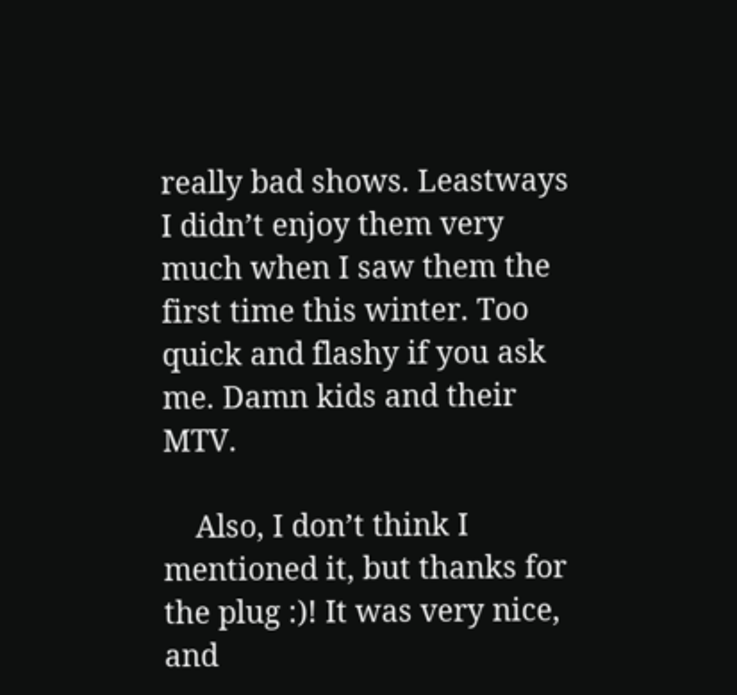really bad shows. Leastways I didn’t enjoy them very much when I saw them the first time this winter. Too quick and flashy if you ask me. Damn kids and their MTV.

    Also, I don’t think I mentioned it, but thanks for the plug :)! It was very nice, and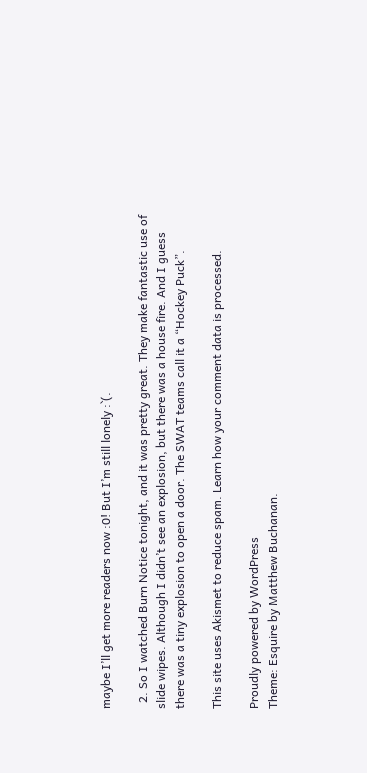maybe I’ll get more readers now :0! But I’m still lonely :`(.

  2. So I watched Burn Notice tonight, and it was pretty great. They make fantastic use of slide wipes. Although I didn’t see an explosion, but there was a house fire. And I guess there was a tiny explosion to open a door. The SWAT teams call it a “Hockey Puck”.

This site uses Akismet to reduce spam. Learn how your comment data is processed.

Proudly powered by WordPress
Theme: Esquire by Matthew Buchanan.